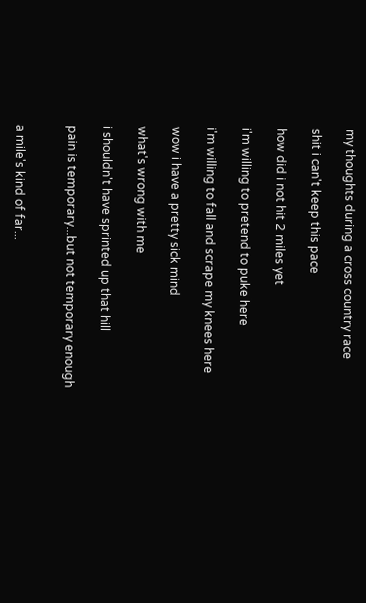my thoughts during a cross country race

shit i can't keep this pace

how did i not hit 2 miles yet

i'm willing to pretend to puke here

i'm willing to fall and scrape my knees here

wow i have a pretty sick mind

what's wrong with me

i shouldn't have sprinted up that hill

pain is temporary...but not temporary enough


a mile's kind of far...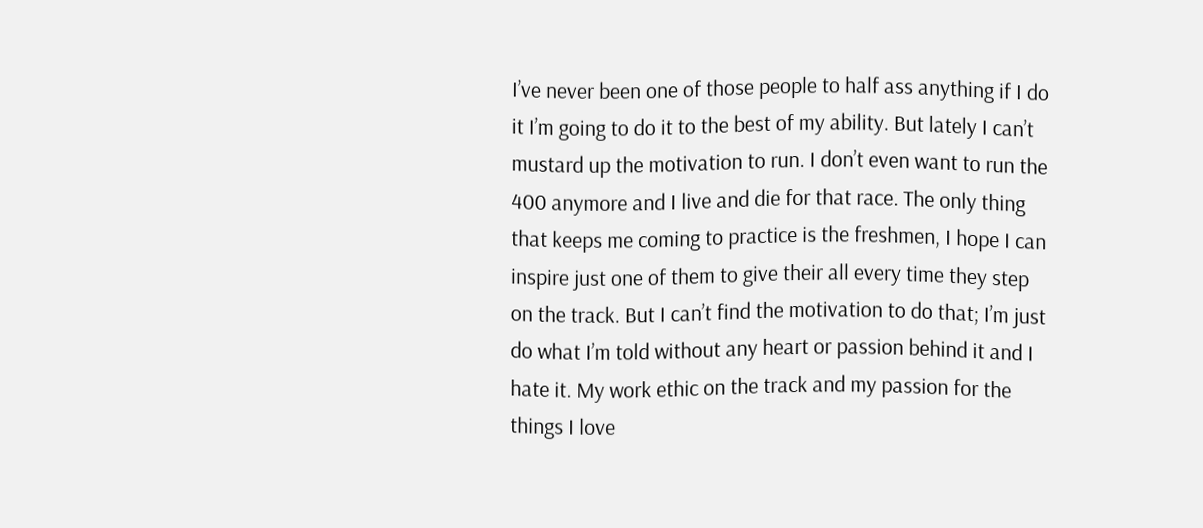I’ve never been one of those people to half ass anything if I do it I’m going to do it to the best of my ability. But lately I can’t mustard up the motivation to run. I don’t even want to run the 400 anymore and I live and die for that race. The only thing that keeps me coming to practice is the freshmen, I hope I can inspire just one of them to give their all every time they step on the track. But I can’t find the motivation to do that; I’m just do what I’m told without any heart or passion behind it and I hate it. My work ethic on the track and my passion for the things I love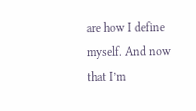are how I define myself. And now that I’m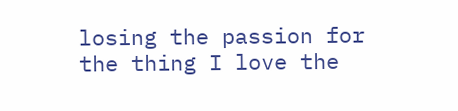losing the passion for the thing I love the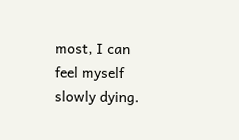most, I can feel myself slowly dying.